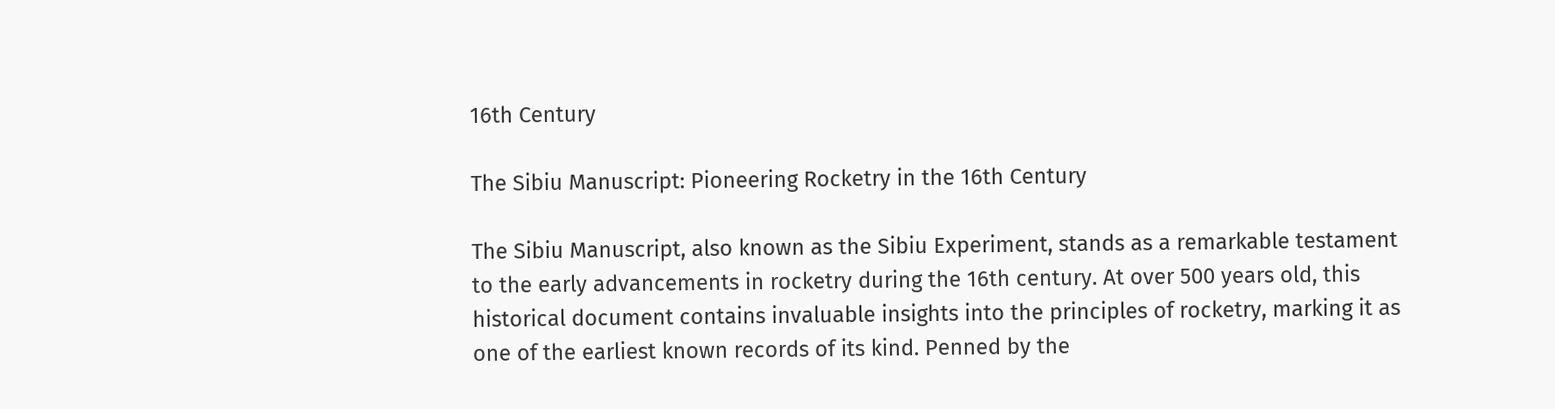16th Century

The Sibiu Manuscript: Pioneering Rocketry in the 16th Century

The Sibiu Manuscript, also known as the Sibiu Experiment, stands as a remarkable testament to the early advancements in rocketry during the 16th century. At over 500 years old, this historical document contains invaluable insights into the principles of rocketry, marking it as one of the earliest known records of its kind. Penned by the